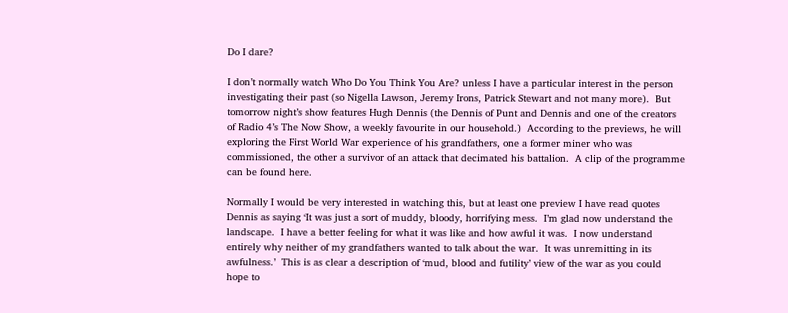Do I dare?

I don’t normally watch Who Do You Think You Are? unless I have a particular interest in the person investigating their past (so Nigella Lawson, Jeremy Irons, Patrick Stewart and not many more).  But tomorrow night’s show features Hugh Dennis (the Dennis of Punt and Dennis and one of the creators of Radio 4’s The Now Show, a weekly favourite in our household.)  According to the previews, he will exploring the First World War experience of his grandfathers, one a former miner who was commissioned, the other a survivor of an attack that decimated his battalion.  A clip of the programme can be found here.

Normally I would be very interested in watching this, but at least one preview I have read quotes Dennis as saying ‘It was just a sort of muddy, bloody, horrifying mess.  I’m glad now understand the landscape.  I have a better feeling for what it was like and how awful it was.  I now understand entirely why neither of my grandfathers wanted to talk about the war.  It was unremitting in its awfulness.’  This is as clear a description of ‘mud, blood and futility’ view of the war as you could hope to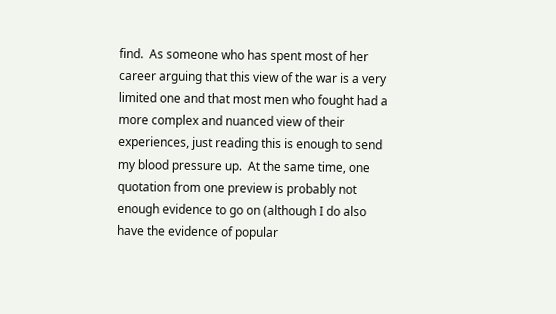find.  As someone who has spent most of her career arguing that this view of the war is a very limited one and that most men who fought had a more complex and nuanced view of their experiences, just reading this is enough to send my blood pressure up.  At the same time, one quotation from one preview is probably not enough evidence to go on (although I do also have the evidence of popular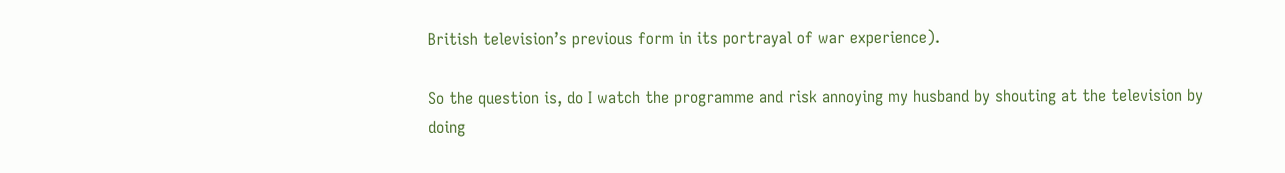British television’s previous form in its portrayal of war experience).

So the question is, do I watch the programme and risk annoying my husband by shouting at the television by doing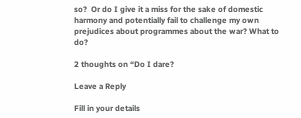so?  Or do I give it a miss for the sake of domestic harmony and potentially fail to challenge my own prejudices about programmes about the war? What to do?

2 thoughts on “Do I dare?

Leave a Reply

Fill in your details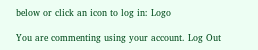below or click an icon to log in: Logo

You are commenting using your account. Log Out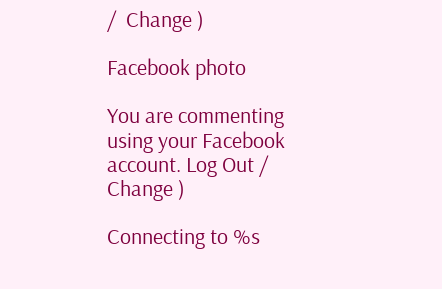/  Change )

Facebook photo

You are commenting using your Facebook account. Log Out /  Change )

Connecting to %s